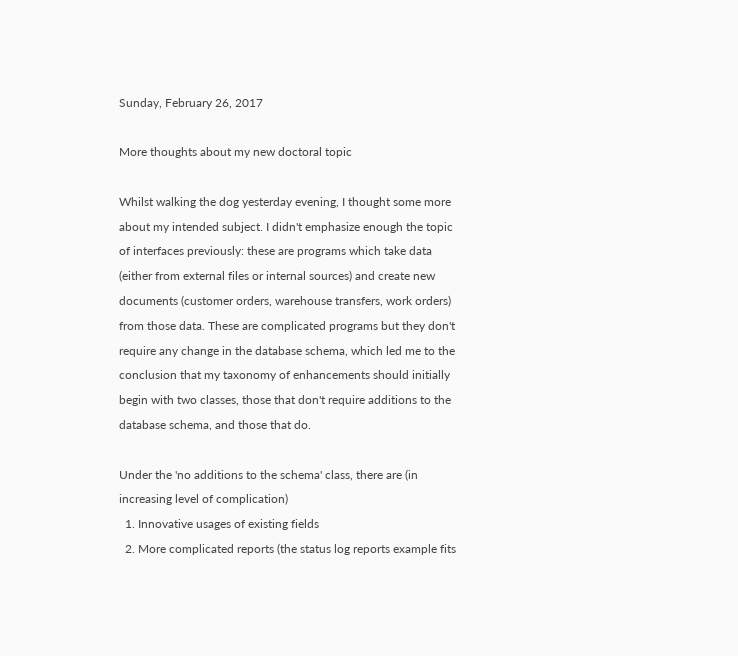Sunday, February 26, 2017

More thoughts about my new doctoral topic

Whilst walking the dog yesterday evening, I thought some more about my intended subject. I didn't emphasize enough the topic of interfaces previously: these are programs which take data (either from external files or internal sources) and create new documents (customer orders, warehouse transfers, work orders) from those data. These are complicated programs but they don't require any change in the database schema, which led me to the conclusion that my taxonomy of enhancements should initially begin with two classes, those that don't require additions to the database schema, and those that do.

Under the 'no additions to the schema' class, there are (in increasing level of complication)
  1. Innovative usages of existing fields
  2. More complicated reports (the status log reports example fits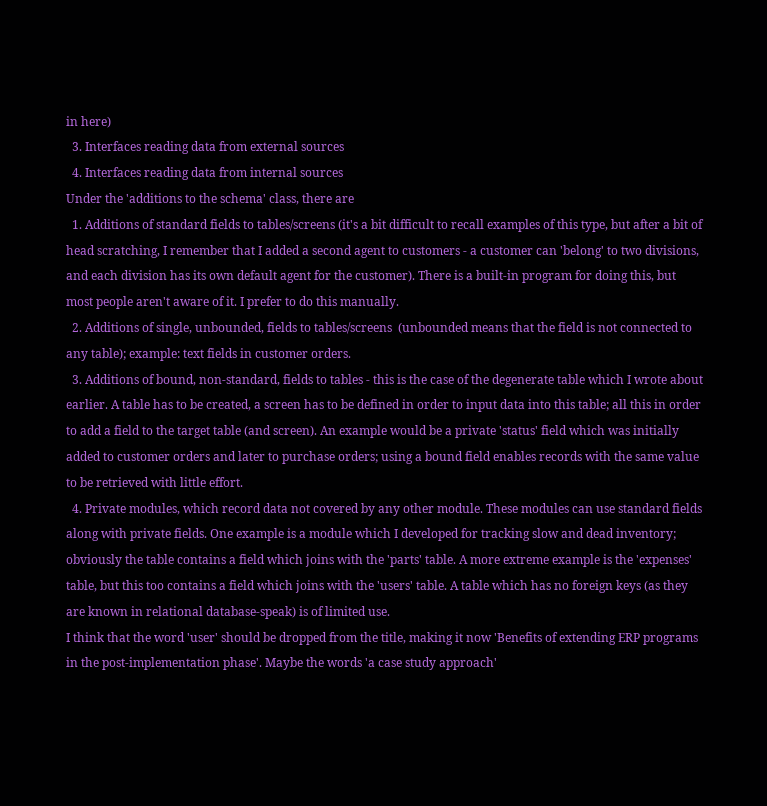in here)
  3. Interfaces reading data from external sources
  4. Interfaces reading data from internal sources
Under the 'additions to the schema' class, there are
  1. Additions of standard fields to tables/screens (it's a bit difficult to recall examples of this type, but after a bit of head scratching, I remember that I added a second agent to customers - a customer can 'belong' to two divisions, and each division has its own default agent for the customer). There is a built-in program for doing this, but most people aren't aware of it. I prefer to do this manually.
  2. Additions of single, unbounded, fields to tables/screens  (unbounded means that the field is not connected to any table); example: text fields in customer orders.
  3. Additions of bound, non-standard, fields to tables - this is the case of the degenerate table which I wrote about earlier. A table has to be created, a screen has to be defined in order to input data into this table; all this in order to add a field to the target table (and screen). An example would be a private 'status' field which was initially added to customer orders and later to purchase orders; using a bound field enables records with the same value to be retrieved with little effort.
  4. Private modules, which record data not covered by any other module. These modules can use standard fields along with private fields. One example is a module which I developed for tracking slow and dead inventory; obviously the table contains a field which joins with the 'parts' table. A more extreme example is the 'expenses' table, but this too contains a field which joins with the 'users' table. A table which has no foreign keys (as they are known in relational database-speak) is of limited use.
I think that the word 'user' should be dropped from the title, making it now 'Benefits of extending ERP programs in the post-implementation phase'. Maybe the words 'a case study approach'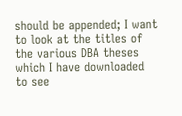should be appended; I want to look at the titles of the various DBA theses which I have downloaded to see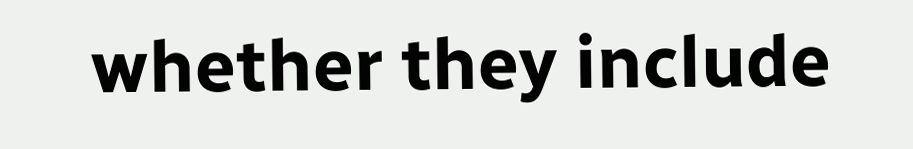whether they include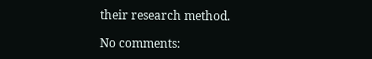their research method.

No comments: